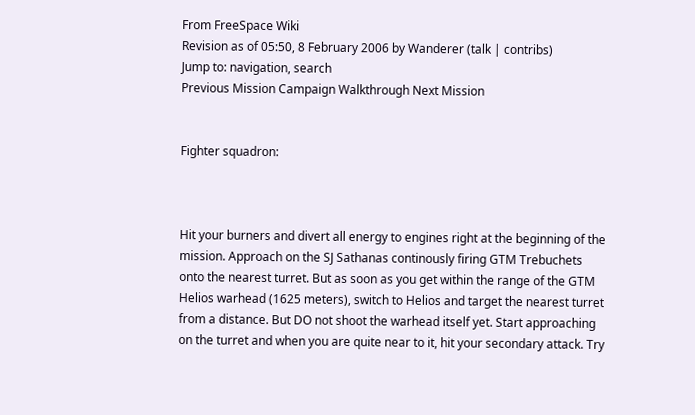From FreeSpace Wiki
Revision as of 05:50, 8 February 2006 by Wanderer (talk | contribs)
Jump to: navigation, search
Previous Mission Campaign Walkthrough Next Mission


Fighter squadron:



Hit your burners and divert all energy to engines right at the beginning of the mission. Approach on the SJ Sathanas continously firing GTM Trebuchets onto the nearest turret. But as soon as you get within the range of the GTM Helios warhead (1625 meters), switch to Helios and target the nearest turret from a distance. But DO not shoot the warhead itself yet. Start approaching on the turret and when you are quite near to it, hit your secondary attack. Try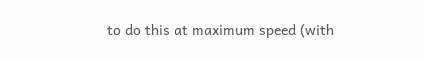to do this at maximum speed (with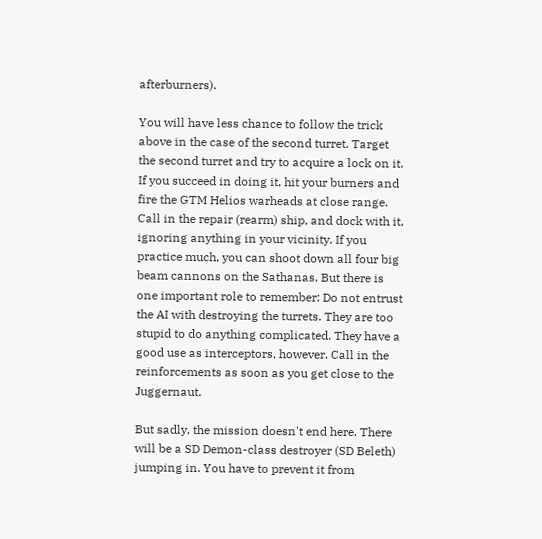afterburners).

You will have less chance to follow the trick above in the case of the second turret. Target the second turret and try to acquire a lock on it. If you succeed in doing it, hit your burners and fire the GTM Helios warheads at close range. Call in the repair (rearm) ship, and dock with it, ignoring anything in your vicinity. If you practice much, you can shoot down all four big beam cannons on the Sathanas. But there is one important role to remember: Do not entrust the AI with destroying the turrets. They are too stupid to do anything complicated. They have a good use as interceptors, however. Call in the reinforcements as soon as you get close to the Juggernaut.

But sadly, the mission doesn't end here. There will be a SD Demon-class destroyer (SD Beleth) jumping in. You have to prevent it from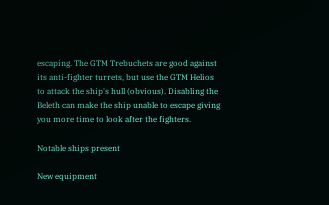escaping. The GTM Trebuchets are good against its anti-fighter turrets, but use the GTM Helios to attack the ship's hull (obvious). Disabling the Beleth can make the ship unable to escape giving you more time to look after the fighters.

Notable ships present

New equipment